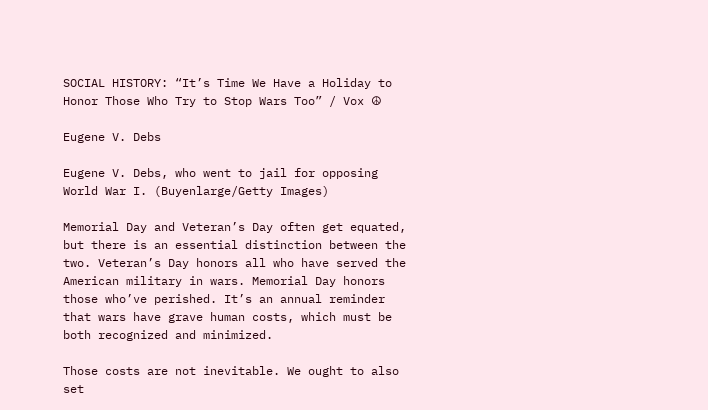SOCIAL HISTORY: “It’s Time We Have a Holiday to Honor Those Who Try to Stop Wars Too” / Vox ☮

Eugene V. Debs

Eugene V. Debs, who went to jail for opposing World War I. (Buyenlarge/Getty Images)

Memorial Day and Veteran’s Day often get equated, but there is an essential distinction between the two. Veteran’s Day honors all who have served the American military in wars. Memorial Day honors those who’ve perished. It’s an annual reminder that wars have grave human costs, which must be both recognized and minimized.

Those costs are not inevitable. We ought to also set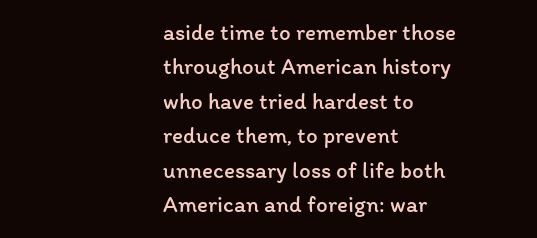aside time to remember those throughout American history who have tried hardest to reduce them, to prevent unnecessary loss of life both American and foreign: war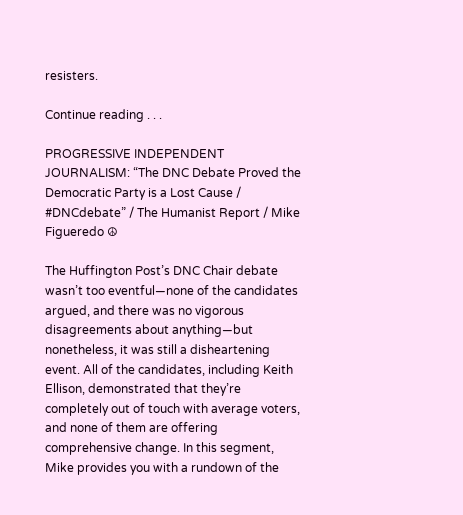resisters.

Continue reading . . .

PROGRESSIVE INDEPENDENT JOURNALISM: “The DNC Debate Proved the Democratic Party is a Lost Cause / #DNCdebate” / The Humanist Report / Mike Figueredo ☮

The Huffington Post’s DNC Chair debate wasn’t too eventful—none of the candidates argued, and there was no vigorous disagreements about anything—but nonetheless, it was still a disheartening event. All of the candidates, including Keith Ellison, demonstrated that they’re completely out of touch with average voters, and none of them are offering comprehensive change. In this segment, Mike provides you with a rundown of the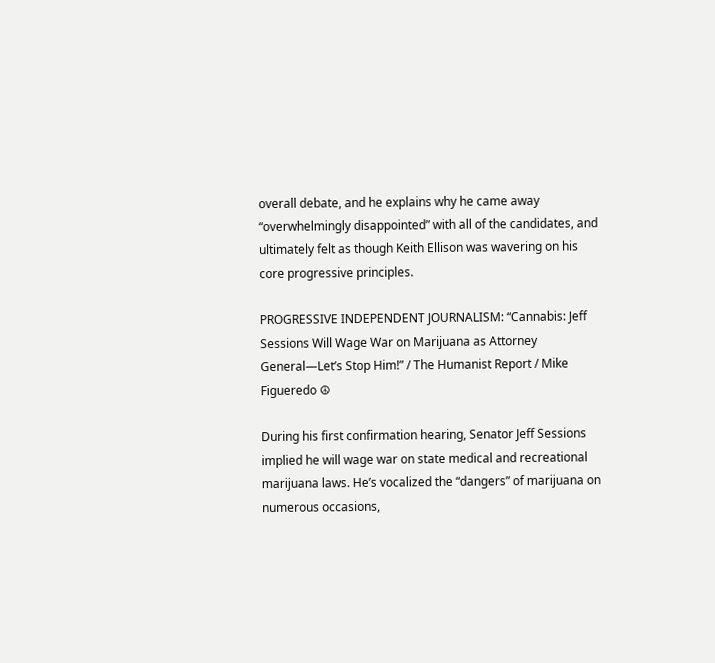overall debate, and he explains why he came away “overwhelmingly disappointed” with all of the candidates, and ultimately felt as though Keith Ellison was wavering on his core progressive principles.

PROGRESSIVE INDEPENDENT JOURNALISM: “Cannabis: Jeff Sessions Will Wage War on Marijuana as Attorney General—Let’s Stop Him!” / The Humanist Report / Mike Figueredo ☮

During his first confirmation hearing, Senator Jeff Sessions implied he will wage war on state medical and recreational marijuana laws. He’s vocalized the “dangers” of marijuana on numerous occasions,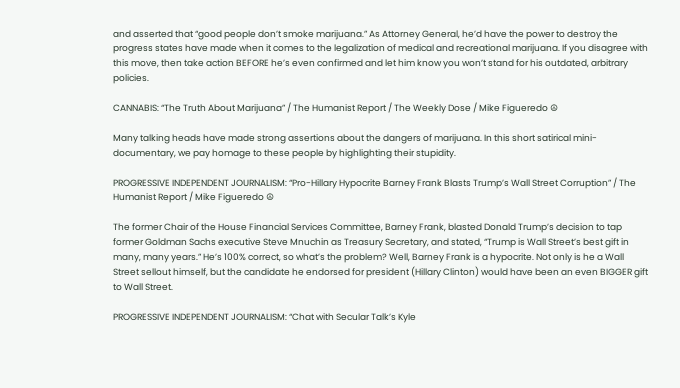and asserted that “good people don’t smoke marijuana.” As Attorney General, he’d have the power to destroy the progress states have made when it comes to the legalization of medical and recreational marijuana. If you disagree with this move, then take action BEFORE he’s even confirmed and let him know you won’t stand for his outdated, arbitrary policies.

CANNABIS: “The Truth About Marijuana” / The Humanist Report / The Weekly Dose / Mike Figueredo ☮

Many talking heads have made strong assertions about the dangers of marijuana. In this short satirical mini-documentary, we pay homage to these people by highlighting their stupidity.

PROGRESSIVE INDEPENDENT JOURNALISM: “Pro-Hillary Hypocrite Barney Frank Blasts Trump’s Wall Street Corruption” / The Humanist Report / Mike Figueredo ☮

The former Chair of the House Financial Services Committee, Barney Frank, blasted Donald Trump’s decision to tap former Goldman Sachs executive Steve Mnuchin as Treasury Secretary, and stated, “Trump is Wall Street’s best gift in many, many years.” He’s 100% correct, so what’s the problem? Well, Barney Frank is a hypocrite. Not only is he a Wall Street sellout himself, but the candidate he endorsed for president (Hillary Clinton) would have been an even BIGGER gift to Wall Street.

PROGRESSIVE INDEPENDENT JOURNALISM: “Chat with Secular Talk’s Kyle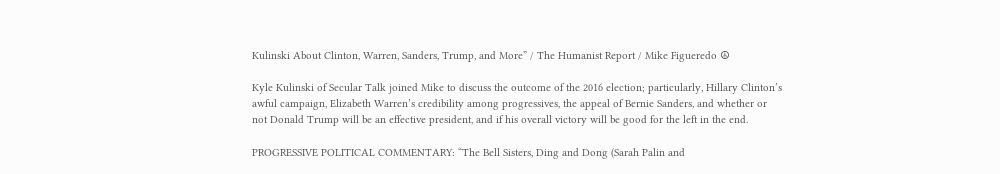Kulinski About Clinton, Warren, Sanders, Trump, and More” / The Humanist Report / Mike Figueredo ☮

Kyle Kulinski of Secular Talk joined Mike to discuss the outcome of the 2016 election; particularly, Hillary Clinton’s awful campaign, Elizabeth Warren’s credibility among progressives, the appeal of Bernie Sanders, and whether or not Donald Trump will be an effective president, and if his overall victory will be good for the left in the end.

PROGRESSIVE POLITICAL COMMENTARY: “The Bell Sisters, Ding and Dong (Sarah Palin and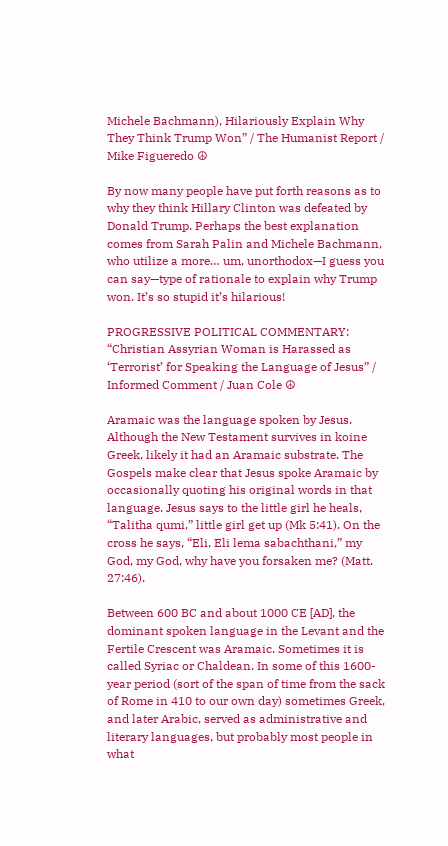Michele Bachmann), Hilariously Explain Why They Think Trump Won” / The Humanist Report / Mike Figueredo ☮

By now many people have put forth reasons as to why they think Hillary Clinton was defeated by Donald Trump. Perhaps the best explanation comes from Sarah Palin and Michele Bachmann, who utilize a more… um, unorthodox—I guess you can say—type of rationale to explain why Trump won. It’s so stupid it’s hilarious!

PROGRESSIVE POLITICAL COMMENTARY: “Christian Assyrian Woman is Harassed as ‘Terrorist’ for Speaking the Language of Jesus” / Informed Comment / Juan Cole ☮

Aramaic was the language spoken by Jesus. Although the New Testament survives in koine Greek, likely it had an Aramaic substrate. The Gospels make clear that Jesus spoke Aramaic by occasionally quoting his original words in that language. Jesus says to the little girl he heals, “Talitha qumi,” little girl get up (Mk 5:41). On the cross he says, “Eli, Eli lema sabachthani,” my God, my God, why have you forsaken me? (Matt. 27:46).

Between 600 BC and about 1000 CE [AD], the dominant spoken language in the Levant and the Fertile Crescent was Aramaic. Sometimes it is called Syriac or Chaldean. In some of this 1600-year period (sort of the span of time from the sack of Rome in 410 to our own day) sometimes Greek, and later Arabic, served as administrative and literary languages, but probably most people in what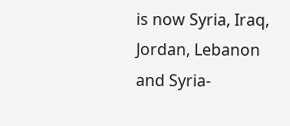is now Syria, Iraq, Jordan, Lebanon and Syria-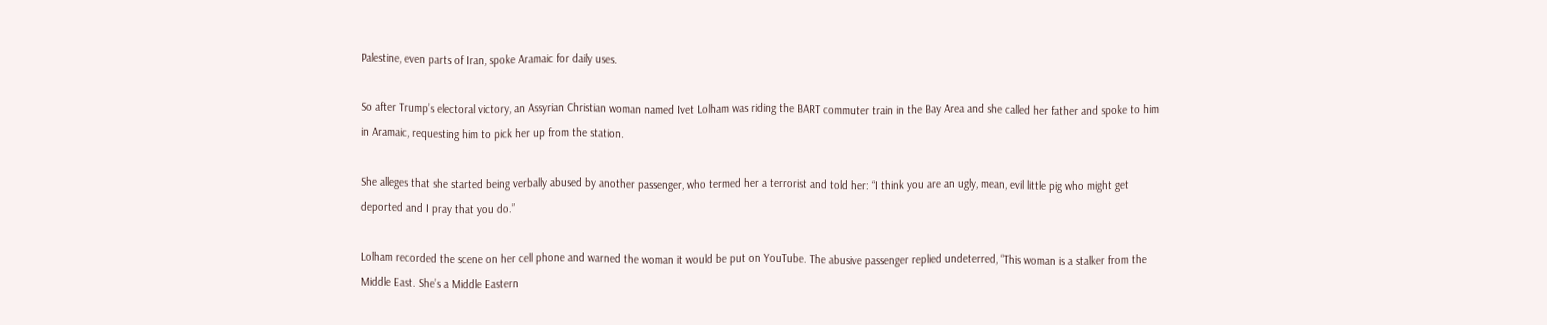Palestine, even parts of Iran, spoke Aramaic for daily uses.

So after Trump’s electoral victory, an Assyrian Christian woman named Ivet Lolham was riding the BART commuter train in the Bay Area and she called her father and spoke to him in Aramaic, requesting him to pick her up from the station.

She alleges that she started being verbally abused by another passenger, who termed her a terrorist and told her: “I think you are an ugly, mean, evil little pig who might get deported and I pray that you do.”

Lolham recorded the scene on her cell phone and warned the woman it would be put on YouTube. The abusive passenger replied undeterred, “This woman is a stalker from the Middle East. She’s a Middle Eastern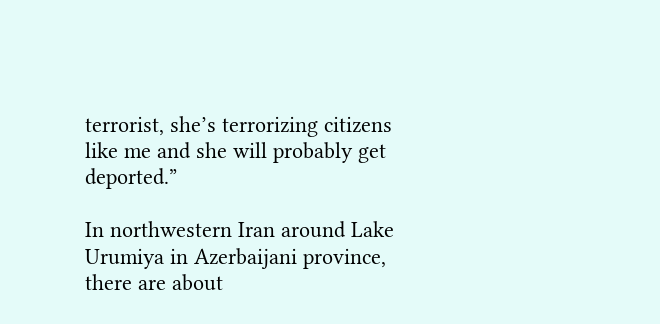terrorist, she’s terrorizing citizens like me and she will probably get deported.”

In northwestern Iran around Lake Urumiya in Azerbaijani province, there are about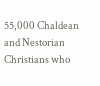55,000 Chaldean and Nestorian Christians who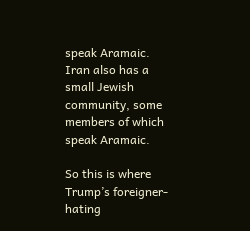speak Aramaic. Iran also has a small Jewish community, some members of which speak Aramaic.

So this is where Trump’s foreigner-hating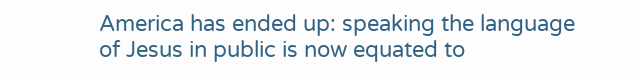America has ended up: speaking the language of Jesus in public is now equated to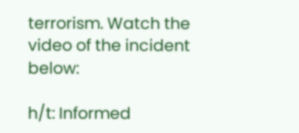terrorism. Watch the video of the incident below:

h/t: Informed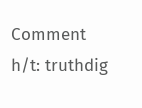Comment
h/t: truthdig